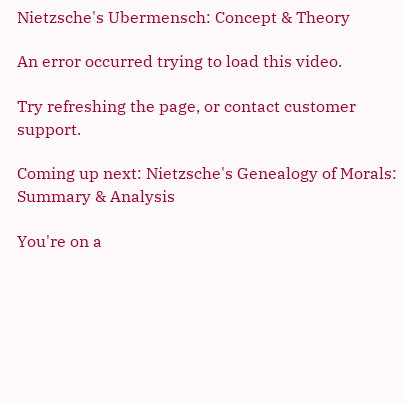Nietzsche's Ubermensch: Concept & Theory

An error occurred trying to load this video.

Try refreshing the page, or contact customer support.

Coming up next: Nietzsche's Genealogy of Morals: Summary & Analysis

You're on a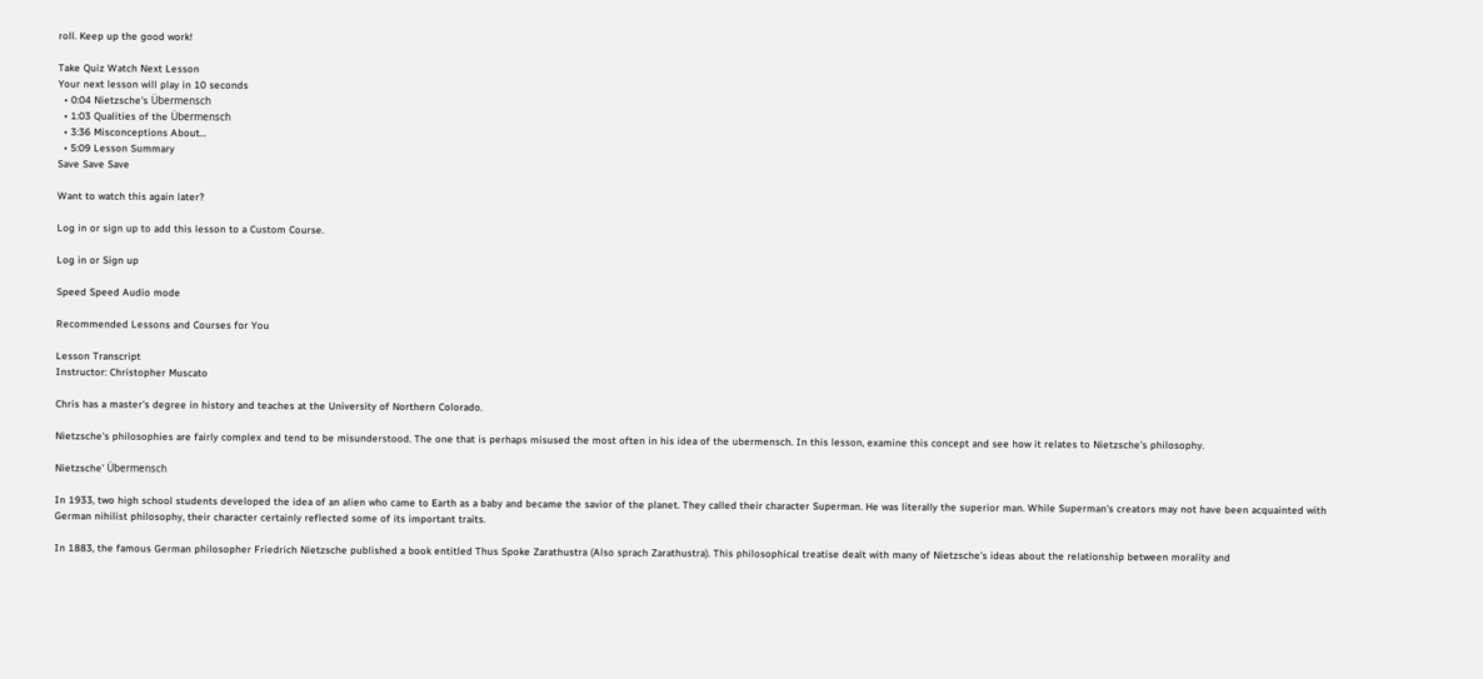roll. Keep up the good work!

Take Quiz Watch Next Lesson
Your next lesson will play in 10 seconds
  • 0:04 Nietzsche's Übermensch
  • 1:03 Qualities of the Übermensch
  • 3:36 Misconceptions About…
  • 5:09 Lesson Summary
Save Save Save

Want to watch this again later?

Log in or sign up to add this lesson to a Custom Course.

Log in or Sign up

Speed Speed Audio mode

Recommended Lessons and Courses for You

Lesson Transcript
Instructor: Christopher Muscato

Chris has a master's degree in history and teaches at the University of Northern Colorado.

Nietzsche's philosophies are fairly complex and tend to be misunderstood. The one that is perhaps misused the most often in his idea of the ubermensch. In this lesson, examine this concept and see how it relates to Nietzsche's philosophy.

Nietzsche' Übermensch

In 1933, two high school students developed the idea of an alien who came to Earth as a baby and became the savior of the planet. They called their character Superman. He was literally the superior man. While Superman's creators may not have been acquainted with German nihilist philosophy, their character certainly reflected some of its important traits.

In 1883, the famous German philosopher Friedrich Nietzsche published a book entitled Thus Spoke Zarathustra (Also sprach Zarathustra). This philosophical treatise dealt with many of Nietzsche's ideas about the relationship between morality and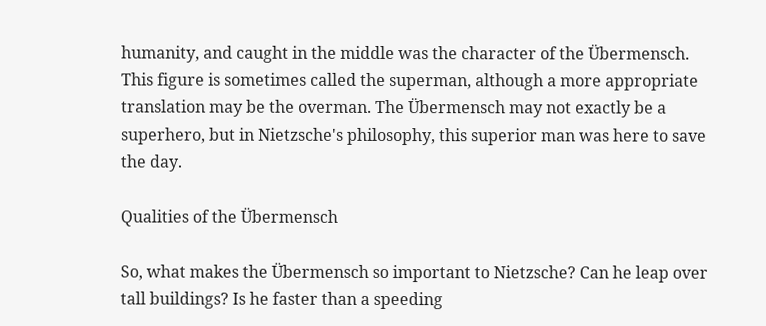humanity, and caught in the middle was the character of the Übermensch. This figure is sometimes called the superman, although a more appropriate translation may be the overman. The Übermensch may not exactly be a superhero, but in Nietzsche's philosophy, this superior man was here to save the day.

Qualities of the Übermensch

So, what makes the Übermensch so important to Nietzsche? Can he leap over tall buildings? Is he faster than a speeding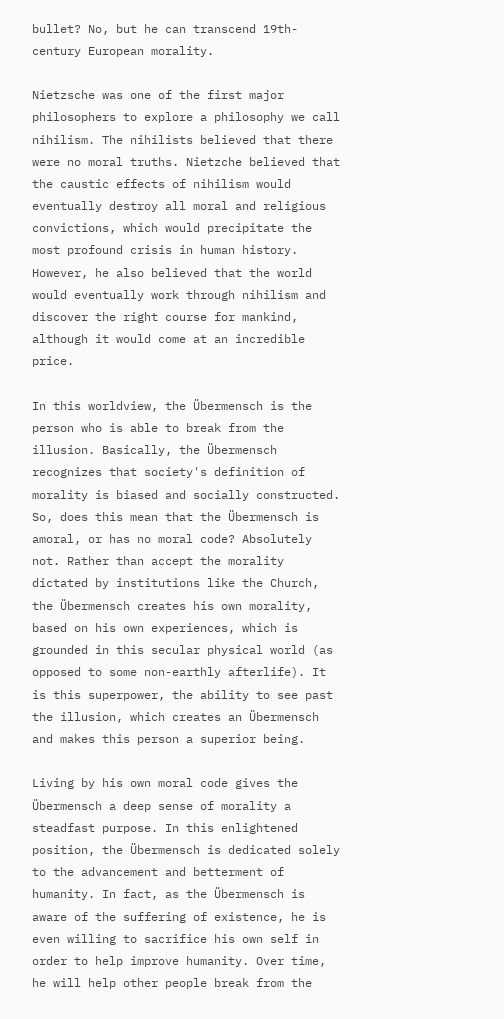bullet? No, but he can transcend 19th-century European morality.

Nietzsche was one of the first major philosophers to explore a philosophy we call nihilism. The nihilists believed that there were no moral truths. Nietzche believed that the caustic effects of nihilism would eventually destroy all moral and religious convictions, which would precipitate the most profound crisis in human history. However, he also believed that the world would eventually work through nihilism and discover the right course for mankind, although it would come at an incredible price.

In this worldview, the Übermensch is the person who is able to break from the illusion. Basically, the Übermensch recognizes that society's definition of morality is biased and socially constructed. So, does this mean that the Übermensch is amoral, or has no moral code? Absolutely not. Rather than accept the morality dictated by institutions like the Church, the Übermensch creates his own morality, based on his own experiences, which is grounded in this secular physical world (as opposed to some non-earthly afterlife). It is this superpower, the ability to see past the illusion, which creates an Übermensch and makes this person a superior being.

Living by his own moral code gives the Übermensch a deep sense of morality a steadfast purpose. In this enlightened position, the Übermensch is dedicated solely to the advancement and betterment of humanity. In fact, as the Übermensch is aware of the suffering of existence, he is even willing to sacrifice his own self in order to help improve humanity. Over time, he will help other people break from the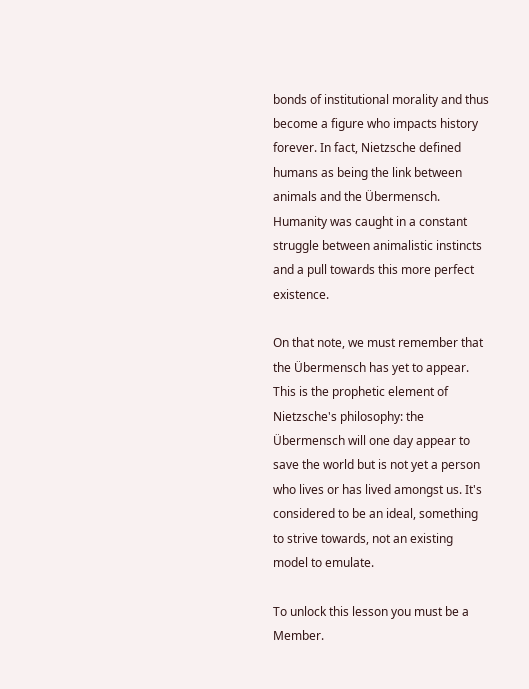bonds of institutional morality and thus become a figure who impacts history forever. In fact, Nietzsche defined humans as being the link between animals and the Übermensch. Humanity was caught in a constant struggle between animalistic instincts and a pull towards this more perfect existence.

On that note, we must remember that the Übermensch has yet to appear. This is the prophetic element of Nietzsche's philosophy: the Übermensch will one day appear to save the world but is not yet a person who lives or has lived amongst us. It's considered to be an ideal, something to strive towards, not an existing model to emulate.

To unlock this lesson you must be a Member.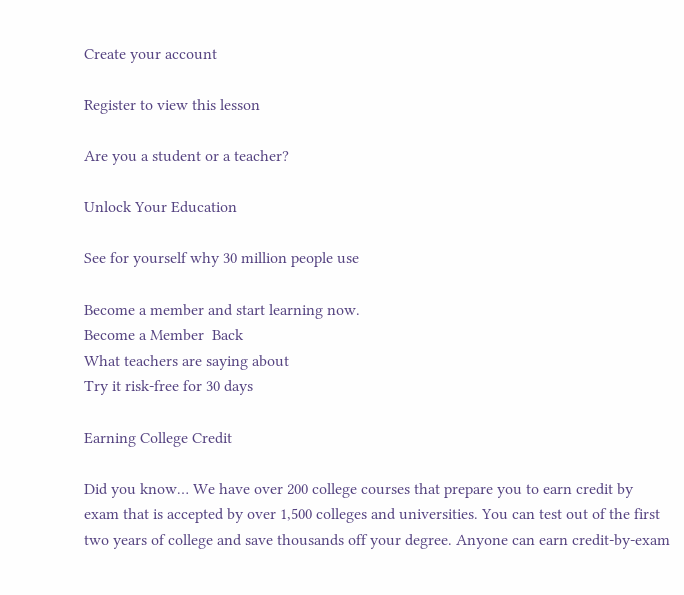Create your account

Register to view this lesson

Are you a student or a teacher?

Unlock Your Education

See for yourself why 30 million people use

Become a member and start learning now.
Become a Member  Back
What teachers are saying about
Try it risk-free for 30 days

Earning College Credit

Did you know… We have over 200 college courses that prepare you to earn credit by exam that is accepted by over 1,500 colleges and universities. You can test out of the first two years of college and save thousands off your degree. Anyone can earn credit-by-exam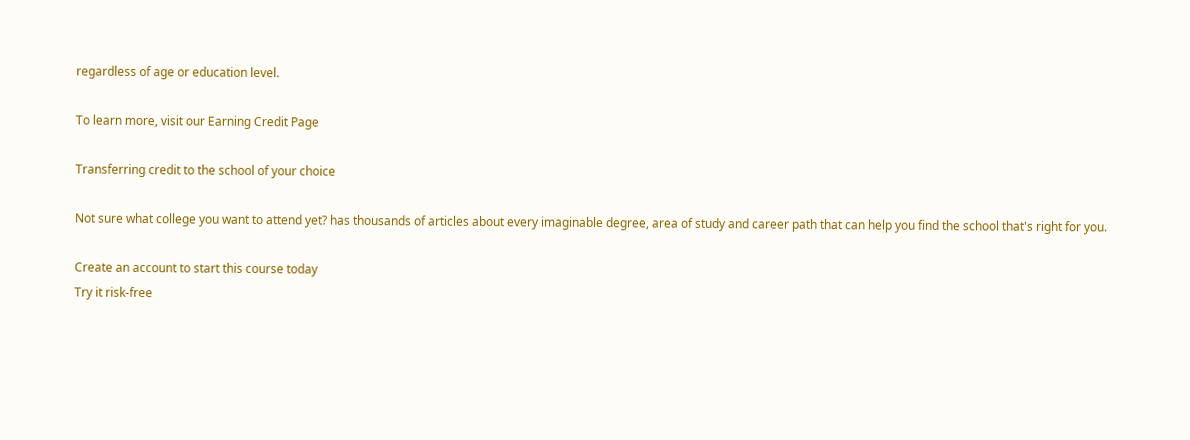regardless of age or education level.

To learn more, visit our Earning Credit Page

Transferring credit to the school of your choice

Not sure what college you want to attend yet? has thousands of articles about every imaginable degree, area of study and career path that can help you find the school that's right for you.

Create an account to start this course today
Try it risk-free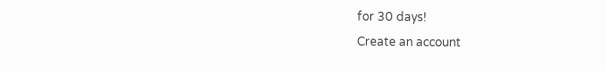for 30 days!
Create an account